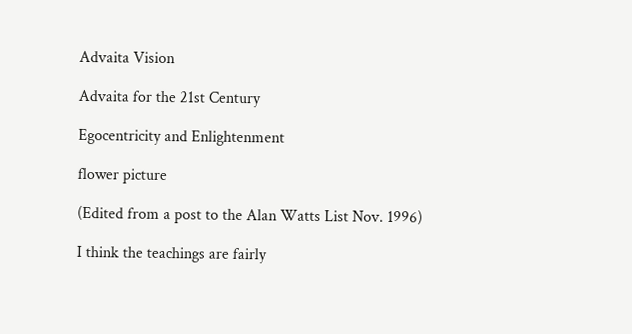Advaita Vision

Advaita for the 21st Century

Egocentricity and Enlightenment

flower picture

(Edited from a post to the Alan Watts List Nov. 1996)

I think the teachings are fairly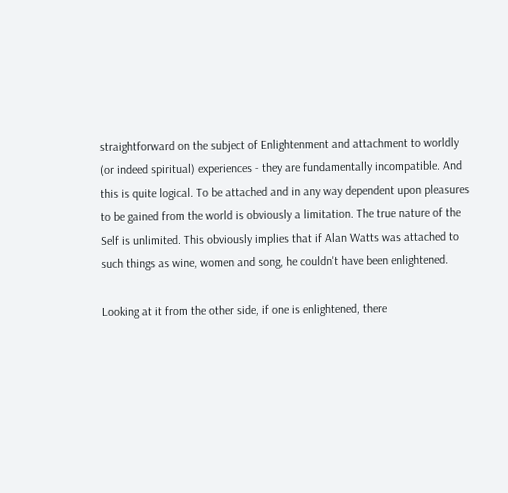straightforward on the subject of Enlightenment and attachment to worldly (or indeed spiritual) experiences - they are fundamentally incompatible. And this is quite logical. To be attached and in any way dependent upon pleasures to be gained from the world is obviously a limitation. The true nature of the Self is unlimited. This obviously implies that if Alan Watts was attached to such things as wine, women and song, he couldn't have been enlightened.

Looking at it from the other side, if one is enlightened, there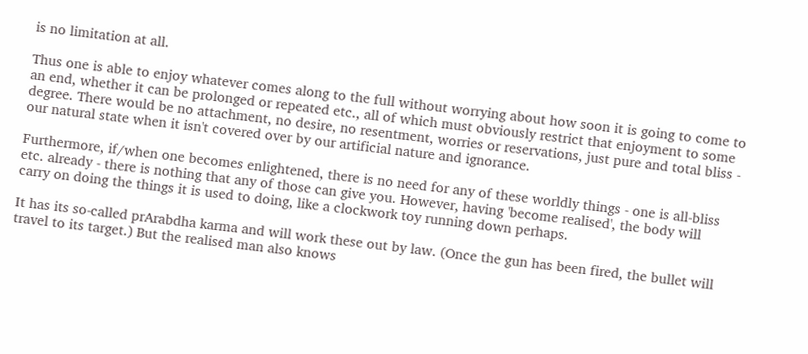is no limitation at all.

Thus one is able to enjoy whatever comes along to the full without worrying about how soon it is going to come to an end, whether it can be prolonged or repeated etc., all of which must obviously restrict that enjoyment to some degree. There would be no attachment, no desire, no resentment, worries or reservations, just pure and total bliss - our natural state when it isn't covered over by our artificial nature and ignorance.

Furthermore, if/when one becomes enlightened, there is no need for any of these worldly things - one is all-bliss etc. already - there is nothing that any of those can give you. However, having 'become realised', the body will carry on doing the things it is used to doing, like a clockwork toy running down perhaps.

It has its so-called prArabdha karma and will work these out by law. (Once the gun has been fired, the bullet will travel to its target.) But the realised man also knows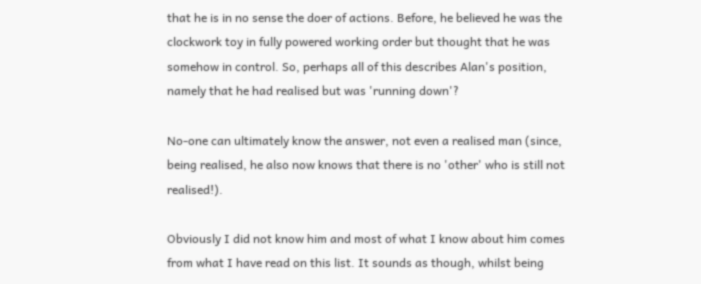that he is in no sense the doer of actions. Before, he believed he was the clockwork toy in fully powered working order but thought that he was somehow in control. So, perhaps all of this describes Alan's position, namely that he had realised but was 'running down'?

No-one can ultimately know the answer, not even a realised man (since, being realised, he also now knows that there is no 'other' who is still not realised!).

Obviously I did not know him and most of what I know about him comes from what I have read on this list. It sounds as though, whilst being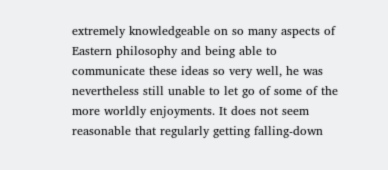extremely knowledgeable on so many aspects of Eastern philosophy and being able to communicate these ideas so very well, he was nevertheless still unable to let go of some of the more worldly enjoyments. It does not seem reasonable that regularly getting falling-down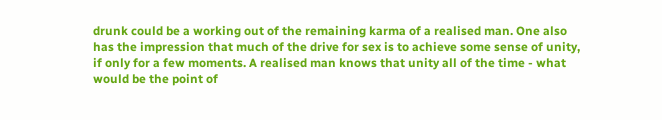drunk could be a working out of the remaining karma of a realised man. One also has the impression that much of the drive for sex is to achieve some sense of unity, if only for a few moments. A realised man knows that unity all of the time - what would be the point of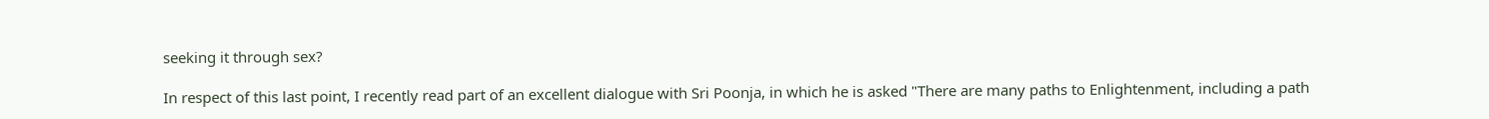seeking it through sex?

In respect of this last point, I recently read part of an excellent dialogue with Sri Poonja, in which he is asked "There are many paths to Enlightenment, including a path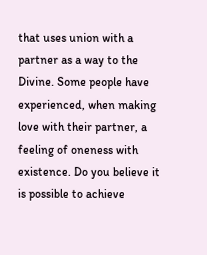that uses union with a partner as a way to the Divine. Some people have experienced, when making love with their partner, a feeling of oneness with existence. Do you believe it is possible to achieve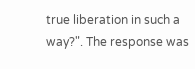true liberation in such a way?". The response was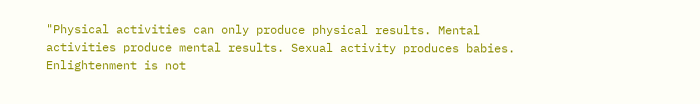"Physical activities can only produce physical results. Mental activities produce mental results. Sexual activity produces babies. Enlightenment is not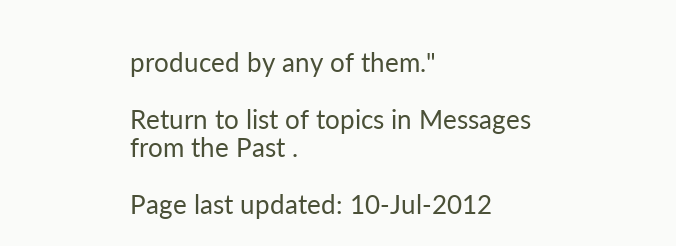produced by any of them."

Return to list of topics in Messages from the Past .

Page last updated: 10-Jul-2012